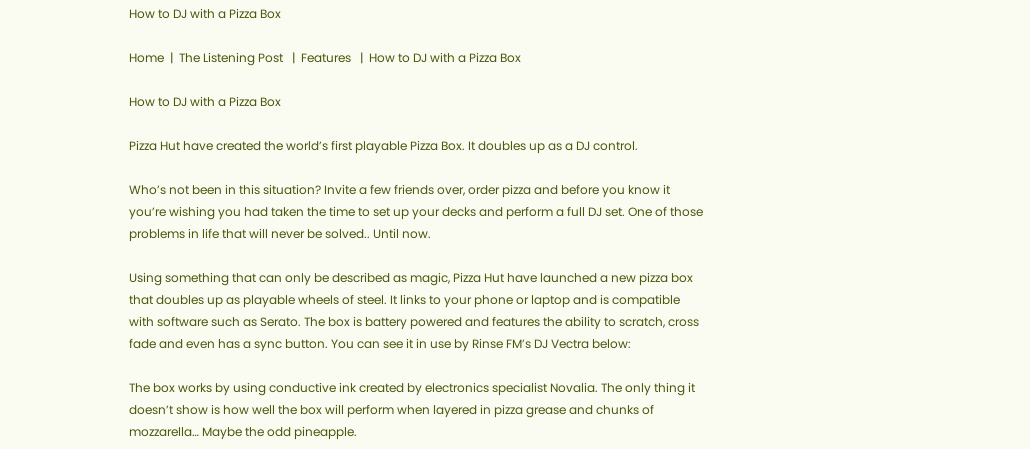How to DJ with a Pizza Box

Home  |  The Listening Post   |  Features   |  How to DJ with a Pizza Box

How to DJ with a Pizza Box

Pizza Hut have created the world’s first playable Pizza Box. It doubles up as a DJ control.

Who’s not been in this situation? Invite a few friends over, order pizza and before you know it you’re wishing you had taken the time to set up your decks and perform a full DJ set. One of those problems in life that will never be solved.. Until now.

Using something that can only be described as magic, Pizza Hut have launched a new pizza box that doubles up as playable wheels of steel. It links to your phone or laptop and is compatible with software such as Serato. The box is battery powered and features the ability to scratch, cross fade and even has a sync button. You can see it in use by Rinse FM’s DJ Vectra below:

The box works by using conductive ink created by electronics specialist Novalia. The only thing it doesn’t show is how well the box will perform when layered in pizza grease and chunks of mozzarella… Maybe the odd pineapple.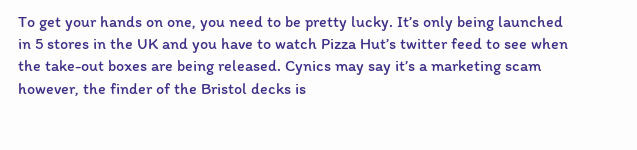To get your hands on one, you need to be pretty lucky. It’s only being launched in 5 stores in the UK and you have to watch Pizza Hut’s twitter feed to see when the take-out boxes are being released. Cynics may say it’s a marketing scam however, the finder of the Bristol decks is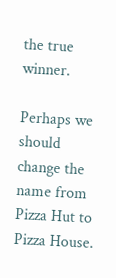the true winner.

Perhaps we should change the name from Pizza Hut to Pizza House.